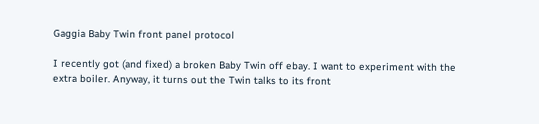Gaggia Baby Twin front panel protocol

I recently got (and fixed) a broken Baby Twin off ebay. I want to experiment with the extra boiler. Anyway, it turns out the Twin talks to its front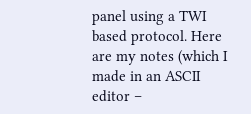panel using a TWI based protocol. Here are my notes (which I made in an ASCII editor –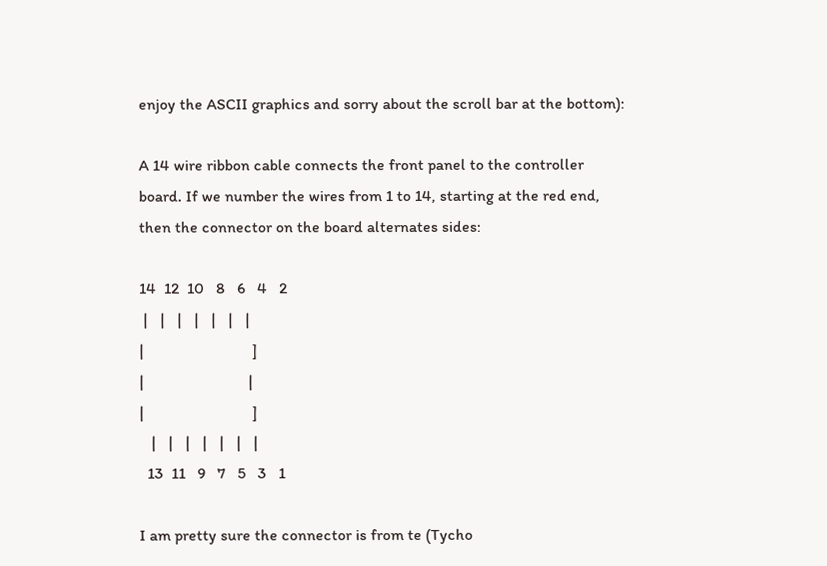enjoy the ASCII graphics and sorry about the scroll bar at the bottom):

A 14 wire ribbon cable connects the front panel to the controller
board. If we number the wires from 1 to 14, starting at the red end,
then the connector on the board alternates sides:

14  12  10   8   6   4   2
 |   |   |   |   |   |   |
|                           ]
|                          |
|                           ]
   |   |   |   |   |   |   |
  13  11   9   7   5   3   1

I am pretty sure the connector is from te (Tycho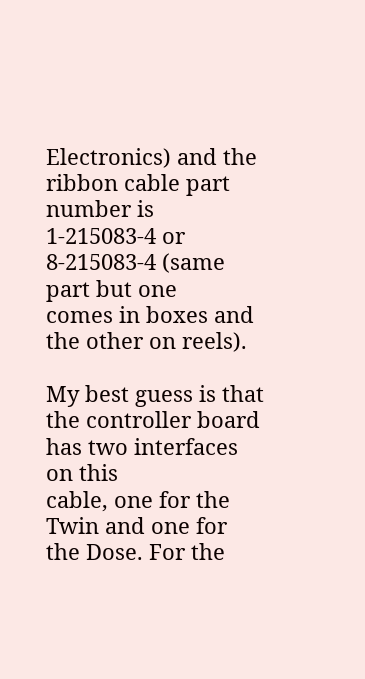Electronics) and the
ribbon cable part number is 1-215083-4 or 8-215083-4 (same part but one
comes in boxes and the other on reels).

My best guess is that the controller board has two interfaces on this
cable, one for the Twin and one for the Dose. For the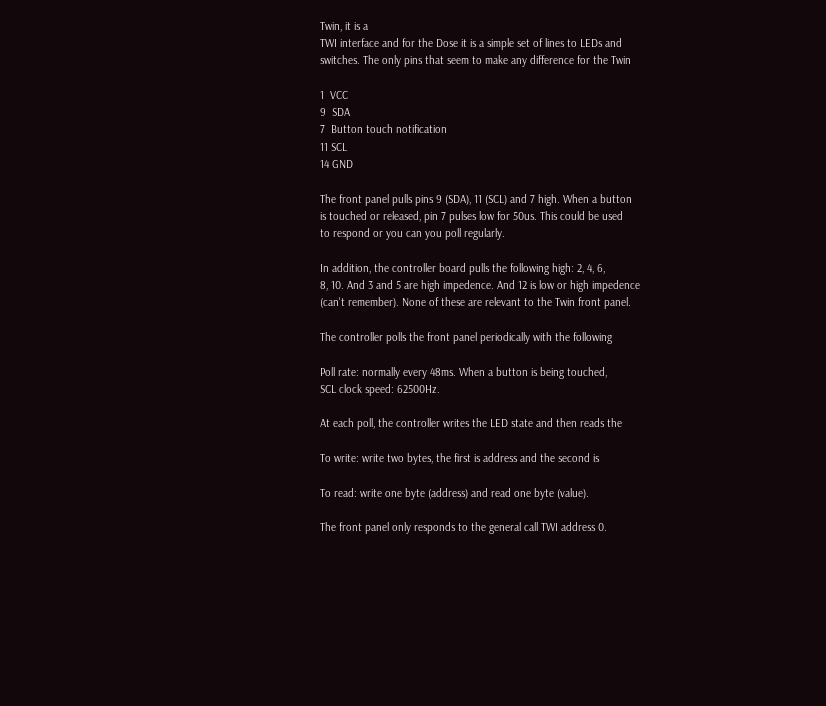Twin, it is a
TWI interface and for the Dose it is a simple set of lines to LEDs and
switches. The only pins that seem to make any difference for the Twin

1  VCC
9  SDA
7  Button touch notification
11 SCL
14 GND

The front panel pulls pins 9 (SDA), 11 (SCL) and 7 high. When a button
is touched or released, pin 7 pulses low for 50us. This could be used
to respond or you can you poll regularly.

In addition, the controller board pulls the following high: 2, 4, 6,
8, 10. And 3 and 5 are high impedence. And 12 is low or high impedence
(can't remember). None of these are relevant to the Twin front panel.

The controller polls the front panel periodically with the following

Poll rate: normally every 48ms. When a button is being touched,
SCL clock speed: 62500Hz.

At each poll, the controller writes the LED state and then reads the

To write: write two bytes, the first is address and the second is

To read: write one byte (address) and read one byte (value).

The front panel only responds to the general call TWI address 0.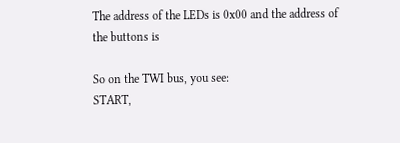The address of the LEDs is 0x00 and the address of the buttons is

So on the TWI bus, you see:
START,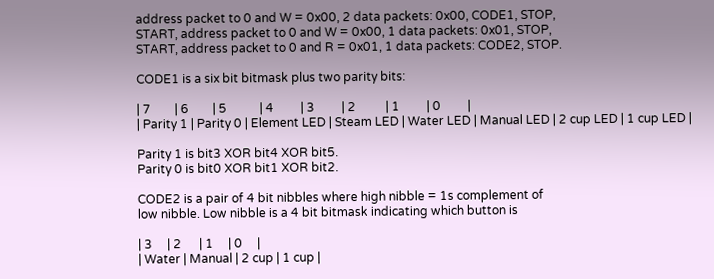address packet to 0 and W = 0x00, 2 data packets: 0x00, CODE1, STOP,
START, address packet to 0 and W = 0x00, 1 data packets: 0x01, STOP,
START, address packet to 0 and R = 0x01, 1 data packets: CODE2, STOP.

CODE1 is a six bit bitmask plus two parity bits:

| 7        | 6        | 5           | 4         | 3         | 2          | 1         | 0         |
| Parity 1 | Parity 0 | Element LED | Steam LED | Water LED | Manual LED | 2 cup LED | 1 cup LED |

Parity 1 is bit3 XOR bit4 XOR bit5.
Parity 0 is bit0 XOR bit1 XOR bit2.

CODE2 is a pair of 4 bit nibbles where high nibble = 1s complement of
low nibble. Low nibble is a 4 bit bitmask indicating which button is

| 3     | 2      | 1     | 0     |
| Water | Manual | 2 cup | 1 cup |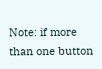Note: if more than one button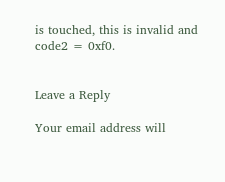is touched, this is invalid and
code2 = 0xf0.


Leave a Reply

Your email address will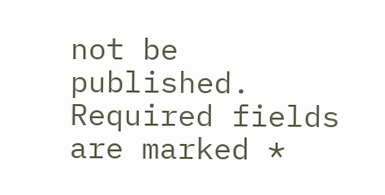not be published. Required fields are marked *